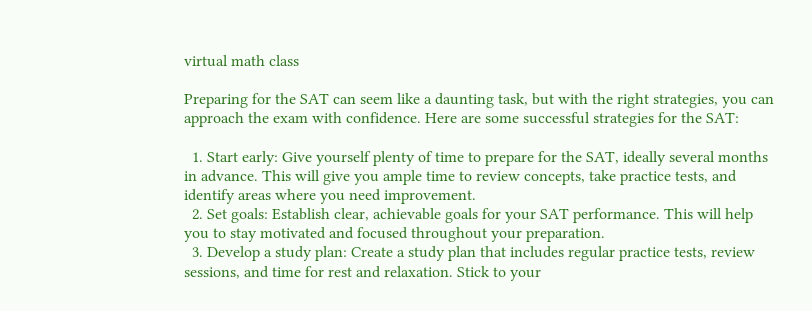virtual math class

Preparing for the SAT can seem like a daunting task, but with the right strategies, you can approach the exam with confidence. Here are some successful strategies for the SAT:

  1. Start early: Give yourself plenty of time to prepare for the SAT, ideally several months in advance. This will give you ample time to review concepts, take practice tests, and identify areas where you need improvement.
  2. Set goals: Establish clear, achievable goals for your SAT performance. This will help you to stay motivated and focused throughout your preparation.
  3. Develop a study plan: Create a study plan that includes regular practice tests, review sessions, and time for rest and relaxation. Stick to your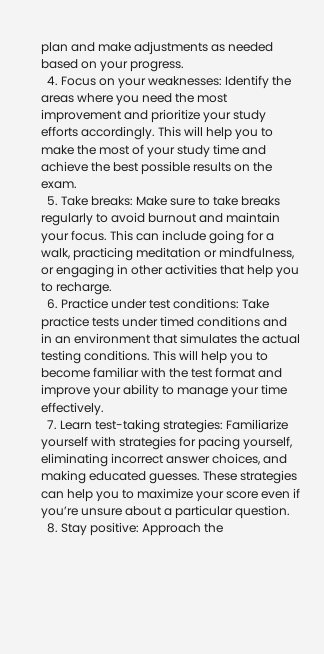plan and make adjustments as needed based on your progress.
  4. Focus on your weaknesses: Identify the areas where you need the most improvement and prioritize your study efforts accordingly. This will help you to make the most of your study time and achieve the best possible results on the exam.
  5. Take breaks: Make sure to take breaks regularly to avoid burnout and maintain your focus. This can include going for a walk, practicing meditation or mindfulness, or engaging in other activities that help you to recharge.
  6. Practice under test conditions: Take practice tests under timed conditions and in an environment that simulates the actual testing conditions. This will help you to become familiar with the test format and improve your ability to manage your time effectively.
  7. Learn test-taking strategies: Familiarize yourself with strategies for pacing yourself, eliminating incorrect answer choices, and making educated guesses. These strategies can help you to maximize your score even if you’re unsure about a particular question.
  8. Stay positive: Approach the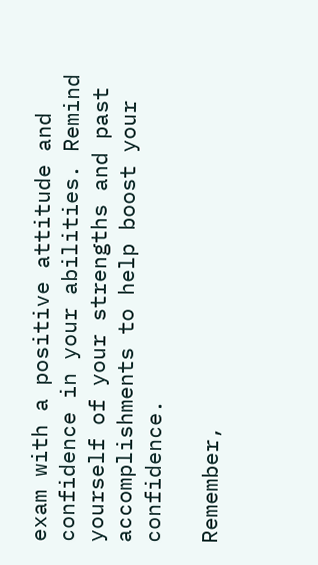exam with a positive attitude and confidence in your abilities. Remind yourself of your strengths and past accomplishments to help boost your confidence.

Remember,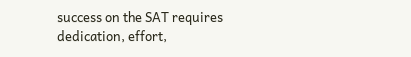success on the SAT requires dedication, effort,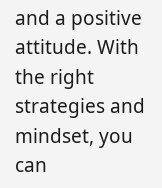and a positive attitude. With the right strategies and mindset, you can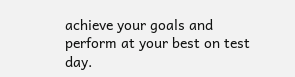achieve your goals and perform at your best on test day.